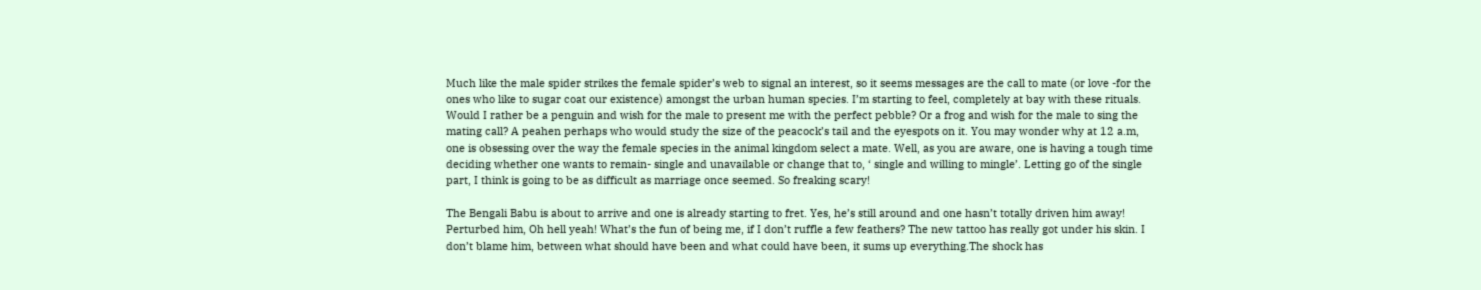Much like the male spider strikes the female spider’s web to signal an interest, so it seems messages are the call to mate (or love -for the ones who like to sugar coat our existence) amongst the urban human species. I’m starting to feel, completely at bay with these rituals. Would I rather be a penguin and wish for the male to present me with the perfect pebble? Or a frog and wish for the male to sing the mating call? A peahen perhaps who would study the size of the peacock’s tail and the eyespots on it. You may wonder why at 12 a.m, one is obsessing over the way the female species in the animal kingdom select a mate. Well, as you are aware, one is having a tough time deciding whether one wants to remain- single and unavailable or change that to, ‘ single and willing to mingle’. Letting go of the single part, I think is going to be as difficult as marriage once seemed. So freaking scary!

The Bengali Babu is about to arrive and one is already starting to fret. Yes, he’s still around and one hasn’t totally driven him away! Perturbed him, Oh hell yeah! What’s the fun of being me, if I don’t ruffle a few feathers? The new tattoo has really got under his skin. I don’t blame him, between what should have been and what could have been, it sums up everything.The shock has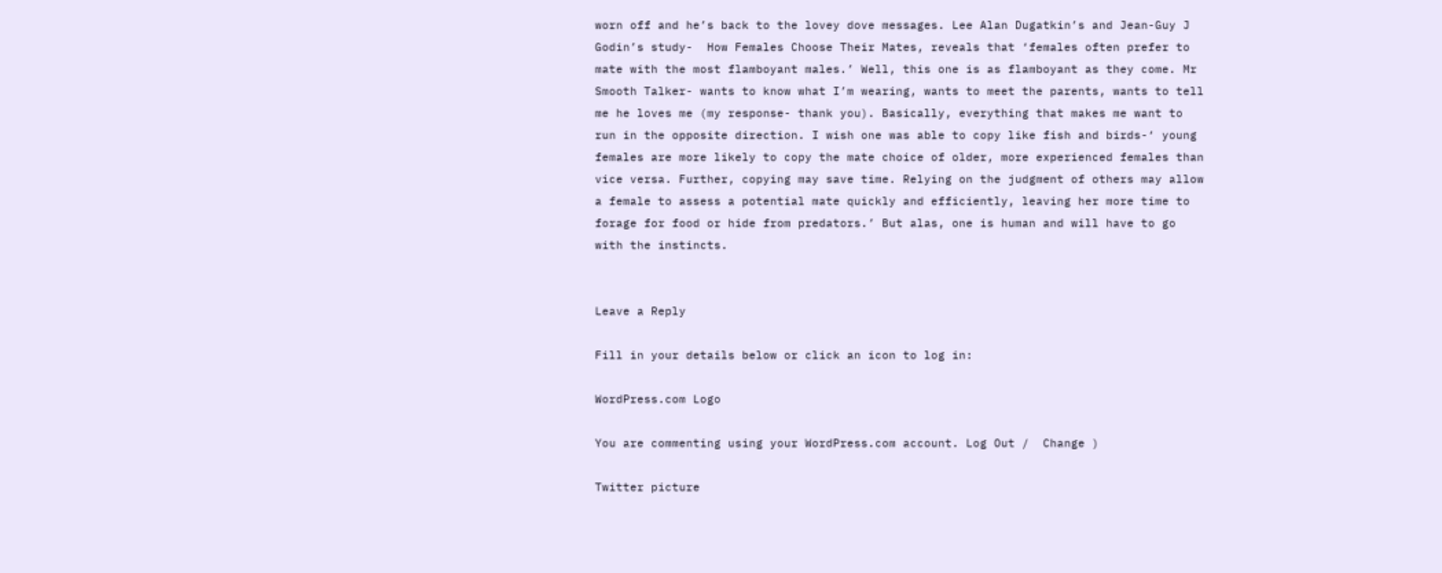worn off and he’s back to the lovey dove messages. Lee Alan Dugatkin’s and Jean-Guy J Godin’s study-  How Females Choose Their Mates, reveals that ‘females often prefer to mate with the most flamboyant males.’ Well, this one is as flamboyant as they come. Mr Smooth Talker- wants to know what I’m wearing, wants to meet the parents, wants to tell me he loves me (my response- thank you). Basically, everything that makes me want to run in the opposite direction. I wish one was able to copy like fish and birds-‘ young females are more likely to copy the mate choice of older, more experienced females than vice versa. Further, copying may save time. Relying on the judgment of others may allow a female to assess a potential mate quickly and efficiently, leaving her more time to forage for food or hide from predators.’ But alas, one is human and will have to go with the instincts.


Leave a Reply

Fill in your details below or click an icon to log in:

WordPress.com Logo

You are commenting using your WordPress.com account. Log Out /  Change )

Twitter picture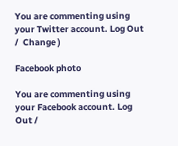You are commenting using your Twitter account. Log Out /  Change )

Facebook photo

You are commenting using your Facebook account. Log Out /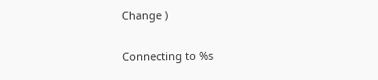Change )

Connecting to %s